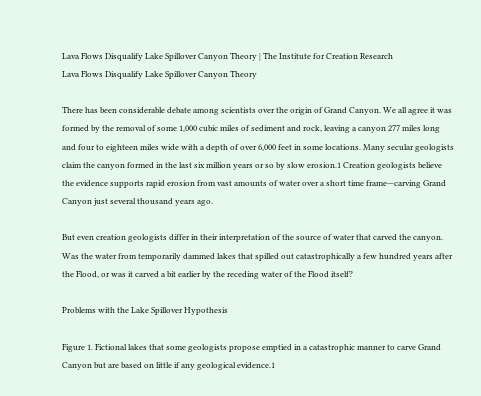Lava Flows Disqualify Lake Spillover Canyon Theory | The Institute for Creation Research
Lava Flows Disqualify Lake Spillover Canyon Theory

There has been considerable debate among scientists over the origin of Grand Canyon. We all agree it was formed by the removal of some 1,000 cubic miles of sediment and rock, leaving a canyon 277 miles long and four to eighteen miles wide with a depth of over 6,000 feet in some locations. Many secular geologists claim the canyon formed in the last six million years or so by slow erosion.1 Creation geologists believe the evidence supports rapid erosion from vast amounts of water over a short time frame—carving Grand Canyon just several thousand years ago.

But even creation geologists differ in their interpretation of the source of water that carved the canyon. Was the water from temporarily dammed lakes that spilled out catastrophically a few hundred years after the Flood, or was it carved a bit earlier by the receding water of the Flood itself?

Problems with the Lake Spillover Hypothesis

Figure 1. Fictional lakes that some geologists propose emptied in a catastrophic manner to carve Grand Canyon but are based on little if any geological evidence.1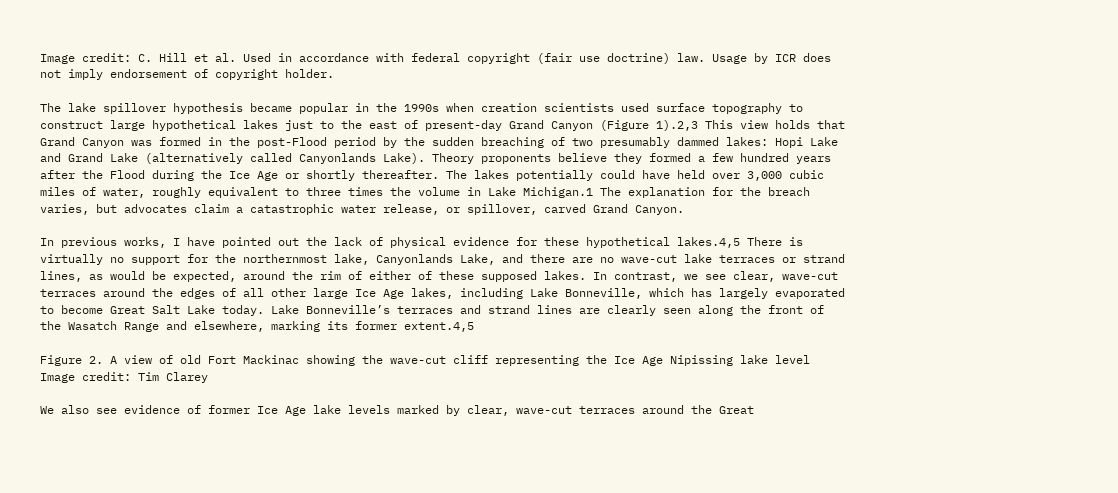Image credit: C. Hill et al. Used in accordance with federal copyright (fair use doctrine) law. Usage by ICR does not imply endorsement of copyright holder.

The lake spillover hypothesis became popular in the 1990s when creation scientists used surface topography to construct large hypothetical lakes just to the east of present-day Grand Canyon (Figure 1).2,3 This view holds that Grand Canyon was formed in the post-Flood period by the sudden breaching of two presumably dammed lakes: Hopi Lake and Grand Lake (alternatively called Canyonlands Lake). Theory proponents believe they formed a few hundred years after the Flood during the Ice Age or shortly thereafter. The lakes potentially could have held over 3,000 cubic miles of water, roughly equivalent to three times the volume in Lake Michigan.1 The explanation for the breach varies, but advocates claim a catastrophic water release, or spillover, carved Grand Canyon.

In previous works, I have pointed out the lack of physical evidence for these hypothetical lakes.4,5 There is virtually no support for the northernmost lake, Canyonlands Lake, and there are no wave-cut lake terraces or strand lines, as would be expected, around the rim of either of these supposed lakes. In contrast, we see clear, wave-cut terraces around the edges of all other large Ice Age lakes, including Lake Bonneville, which has largely evaporated to become Great Salt Lake today. Lake Bonneville’s terraces and strand lines are clearly seen along the front of the Wasatch Range and elsewhere, marking its former extent.4,5

Figure 2. A view of old Fort Mackinac showing the wave-cut cliff representing the Ice Age Nipissing lake level
Image credit: Tim Clarey

We also see evidence of former Ice Age lake levels marked by clear, wave-cut terraces around the Great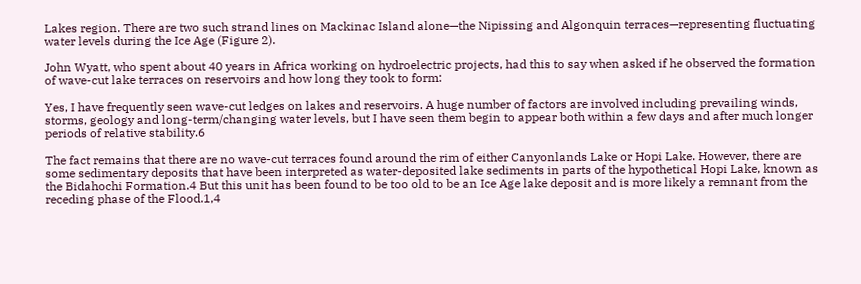Lakes region. There are two such strand lines on Mackinac Island alone—the Nipissing and Algonquin terraces—representing fluctuating water levels during the Ice Age (Figure 2).

John Wyatt, who spent about 40 years in Africa working on hydroelectric projects, had this to say when asked if he observed the formation of wave-cut lake terraces on reservoirs and how long they took to form:

Yes, I have frequently seen wave-cut ledges on lakes and reservoirs. A huge number of factors are involved including prevailing winds, storms, geology and long-term/changing water levels, but I have seen them begin to appear both within a few days and after much longer periods of relative stability.6

The fact remains that there are no wave-cut terraces found around the rim of either Canyonlands Lake or Hopi Lake. However, there are some sedimentary deposits that have been interpreted as water-deposited lake sediments in parts of the hypothetical Hopi Lake, known as the Bidahochi Formation.4 But this unit has been found to be too old to be an Ice Age lake deposit and is more likely a remnant from the receding phase of the Flood.1,4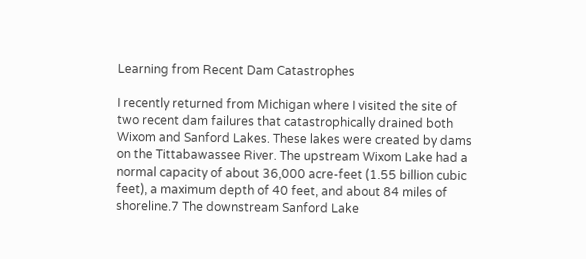Learning from Recent Dam Catastrophes

I recently returned from Michigan where I visited the site of two recent dam failures that catastrophically drained both Wixom and Sanford Lakes. These lakes were created by dams on the Tittabawassee River. The upstream Wixom Lake had a normal capacity of about 36,000 acre-feet (1.55 billion cubic feet), a maximum depth of 40 feet, and about 84 miles of shoreline.7 The downstream Sanford Lake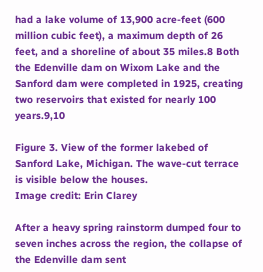had a lake volume of 13,900 acre-feet (600 million cubic feet), a maximum depth of 26 feet, and a shoreline of about 35 miles.8 Both the Edenville dam on Wixom Lake and the Sanford dam were completed in 1925, creating two reservoirs that existed for nearly 100 years.9,10

Figure 3. View of the former lakebed of Sanford Lake, Michigan. The wave-cut terrace is visible below the houses.
Image credit: Erin Clarey

After a heavy spring rainstorm dumped four to seven inches across the region, the collapse of the Edenville dam sent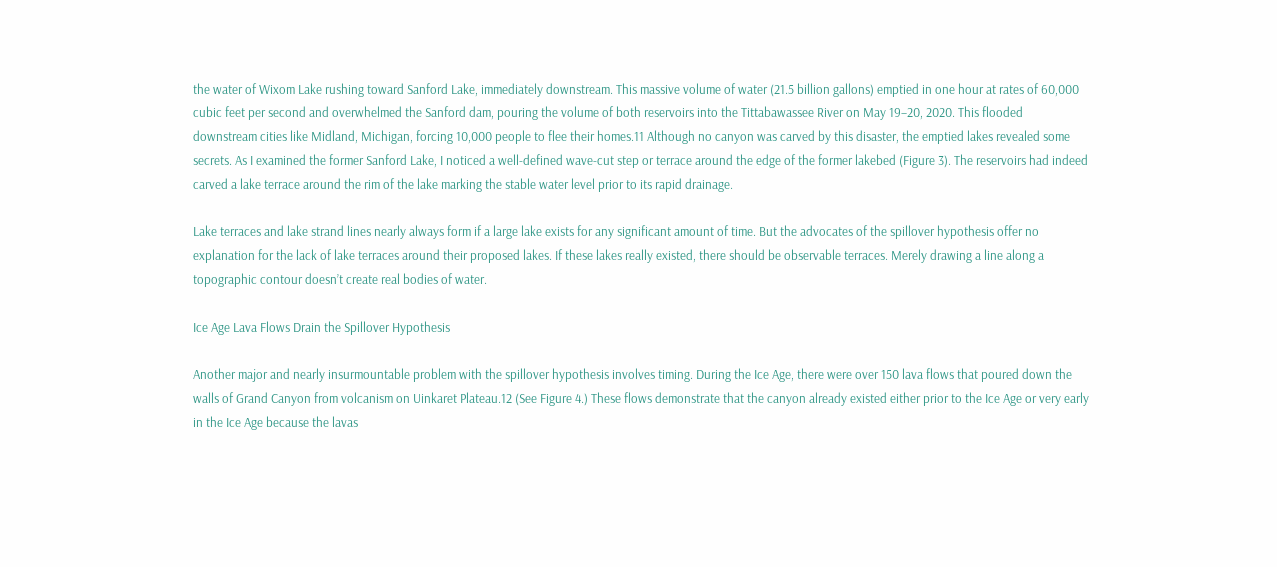the water of Wixom Lake rushing toward Sanford Lake, immediately downstream. This massive volume of water (21.5 billion gallons) emptied in one hour at rates of 60,000 cubic feet per second and overwhelmed the Sanford dam, pouring the volume of both reservoirs into the Tittabawassee River on May 19–20, 2020. This flooded downstream cities like Midland, Michigan, forcing 10,000 people to flee their homes.11 Although no canyon was carved by this disaster, the emptied lakes revealed some secrets. As I examined the former Sanford Lake, I noticed a well-defined wave-cut step or terrace around the edge of the former lakebed (Figure 3). The reservoirs had indeed carved a lake terrace around the rim of the lake marking the stable water level prior to its rapid drainage.

Lake terraces and lake strand lines nearly always form if a large lake exists for any significant amount of time. But the advocates of the spillover hypothesis offer no explanation for the lack of lake terraces around their proposed lakes. If these lakes really existed, there should be observable terraces. Merely drawing a line along a topographic contour doesn’t create real bodies of water.

Ice Age Lava Flows Drain the Spillover Hypothesis

Another major and nearly insurmountable problem with the spillover hypothesis involves timing. During the Ice Age, there were over 150 lava flows that poured down the walls of Grand Canyon from volcanism on Uinkaret Plateau.12 (See Figure 4.) These flows demonstrate that the canyon already existed either prior to the Ice Age or very early in the Ice Age because the lavas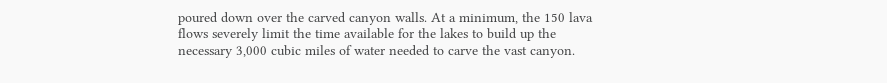poured down over the carved canyon walls. At a minimum, the 150 lava flows severely limit the time available for the lakes to build up the necessary 3,000 cubic miles of water needed to carve the vast canyon.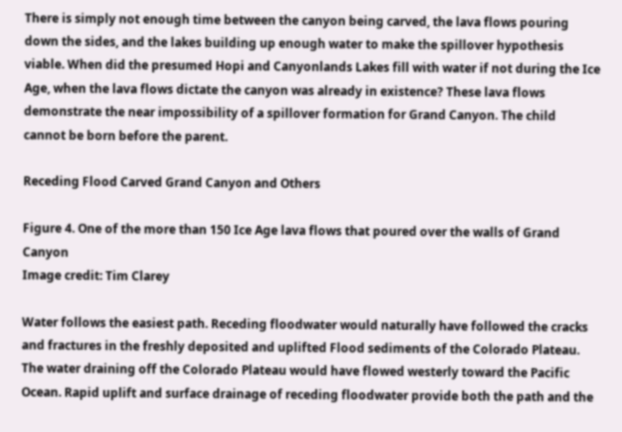There is simply not enough time between the canyon being carved, the lava flows pouring down the sides, and the lakes building up enough water to make the spillover hypothesis viable. When did the presumed Hopi and Canyonlands Lakes fill with water if not during the Ice Age, when the lava flows dictate the canyon was already in existence? These lava flows demonstrate the near impossibility of a spillover formation for Grand Canyon. The child cannot be born before the parent.

Receding Flood Carved Grand Canyon and Others

Figure 4. One of the more than 150 Ice Age lava flows that poured over the walls of Grand Canyon
Image credit: Tim Clarey

Water follows the easiest path. Receding floodwater would naturally have followed the cracks and fractures in the freshly deposited and uplifted Flood sediments of the Colorado Plateau. The water draining off the Colorado Plateau would have flowed westerly toward the Pacific Ocean. Rapid uplift and surface drainage of receding floodwater provide both the path and the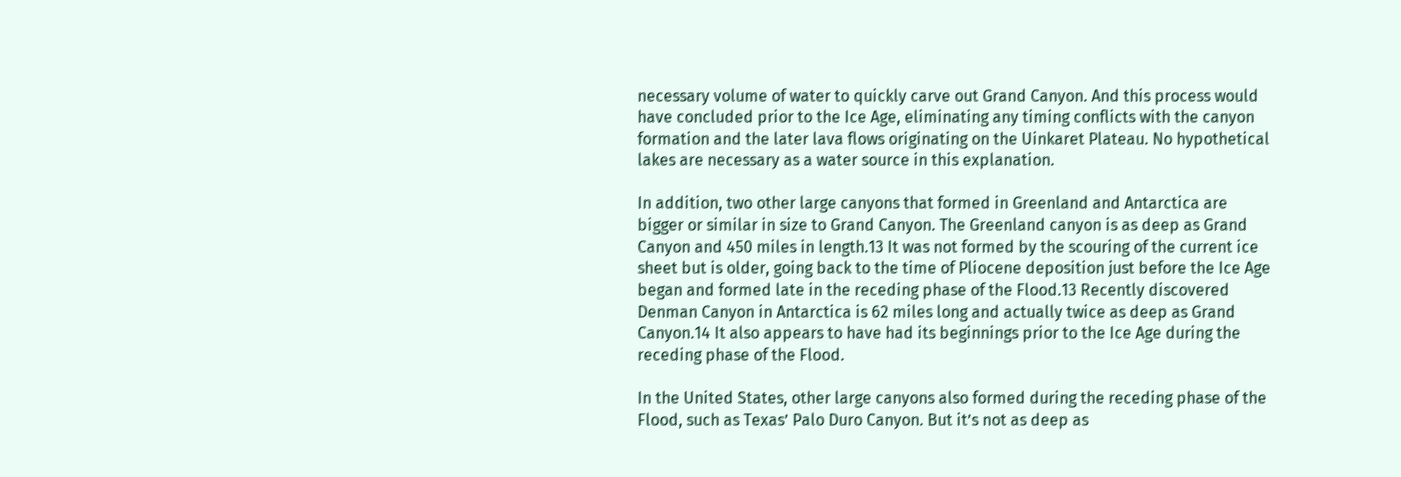necessary volume of water to quickly carve out Grand Canyon. And this process would have concluded prior to the Ice Age, eliminating any timing conflicts with the canyon formation and the later lava flows originating on the Uinkaret Plateau. No hypothetical lakes are necessary as a water source in this explanation.

In addition, two other large canyons that formed in Greenland and Antarctica are bigger or similar in size to Grand Canyon. The Greenland canyon is as deep as Grand Canyon and 450 miles in length.13 It was not formed by the scouring of the current ice sheet but is older, going back to the time of Pliocene deposition just before the Ice Age began and formed late in the receding phase of the Flood.13 Recently discovered Denman Canyon in Antarctica is 62 miles long and actually twice as deep as Grand Canyon.14 It also appears to have had its beginnings prior to the Ice Age during the receding phase of the Flood.

In the United States, other large canyons also formed during the receding phase of the Flood, such as Texas’ Palo Duro Canyon. But it’s not as deep as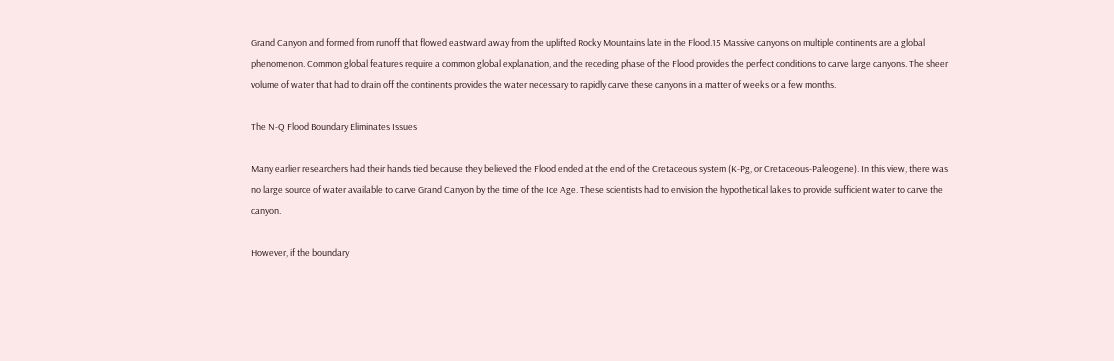Grand Canyon and formed from runoff that flowed eastward away from the uplifted Rocky Mountains late in the Flood.15 Massive canyons on multiple continents are a global phenomenon. Common global features require a common global explanation, and the receding phase of the Flood provides the perfect conditions to carve large canyons. The sheer volume of water that had to drain off the continents provides the water necessary to rapidly carve these canyons in a matter of weeks or a few months.

The N-Q Flood Boundary Eliminates Issues

Many earlier researchers had their hands tied because they believed the Flood ended at the end of the Cretaceous system (K-Pg, or Cretaceous-Paleogene). In this view, there was no large source of water available to carve Grand Canyon by the time of the Ice Age. These scientists had to envision the hypothetical lakes to provide sufficient water to carve the canyon.

However, if the boundary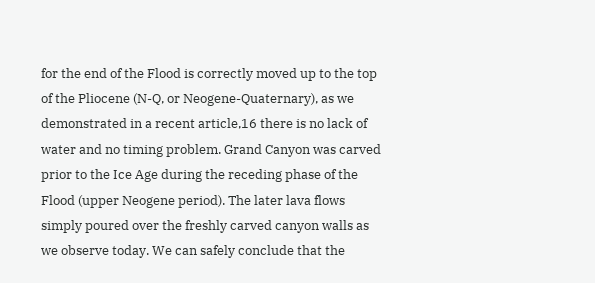for the end of the Flood is correctly moved up to the top of the Pliocene (N-Q, or Neogene-Quaternary), as we demonstrated in a recent article,16 there is no lack of water and no timing problem. Grand Canyon was carved prior to the Ice Age during the receding phase of the Flood (upper Neogene period). The later lava flows simply poured over the freshly carved canyon walls as we observe today. We can safely conclude that the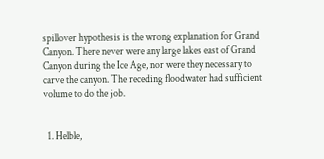spillover hypothesis is the wrong explanation for Grand Canyon. There never were any large lakes east of Grand Canyon during the Ice Age, nor were they necessary to carve the canyon. The receding floodwater had sufficient volume to do the job.


  1. Helble,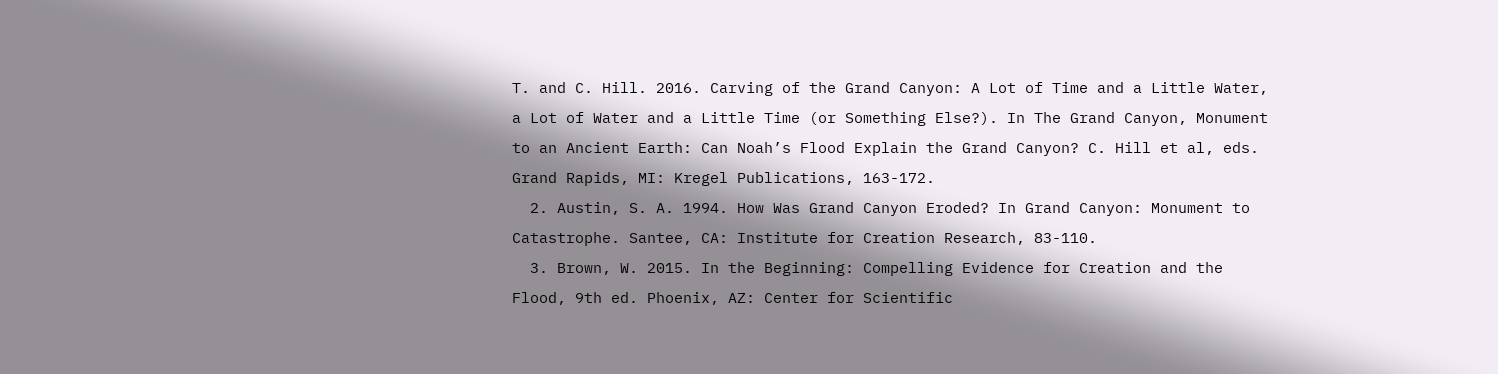T. and C. Hill. 2016. Carving of the Grand Canyon: A Lot of Time and a Little Water, a Lot of Water and a Little Time (or Something Else?). In The Grand Canyon, Monument to an Ancient Earth: Can Noah’s Flood Explain the Grand Canyon? C. Hill et al, eds. Grand Rapids, MI: Kregel Publications, 163-172.
  2. Austin, S. A. 1994. How Was Grand Canyon Eroded? In Grand Canyon: Monument to Catastrophe. Santee, CA: Institute for Creation Research, 83-110.
  3. Brown, W. 2015. In the Beginning: Compelling Evidence for Creation and the Flood, 9th ed. Phoenix, AZ: Center for Scientific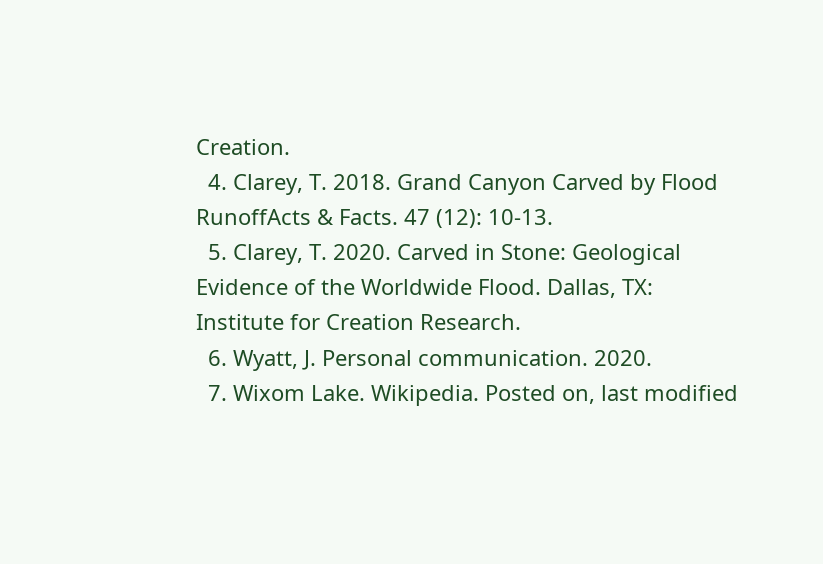Creation.
  4. Clarey, T. 2018. Grand Canyon Carved by Flood RunoffActs & Facts. 47 (12): 10-13.
  5. Clarey, T. 2020. Carved in Stone: Geological Evidence of the Worldwide Flood. Dallas, TX: Institute for Creation Research.
  6. Wyatt, J. Personal communication. 2020.
  7. Wixom Lake. Wikipedia. Posted on, last modified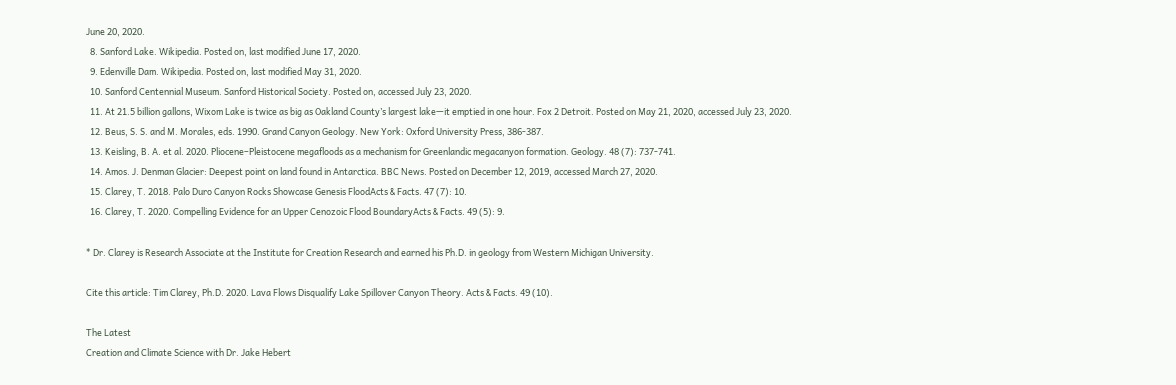June 20, 2020.
  8. Sanford Lake. Wikipedia. Posted on, last modified June 17, 2020.
  9. Edenville Dam. Wikipedia. Posted on, last modified May 31, 2020.
  10. Sanford Centennial Museum. Sanford Historical Society. Posted on, accessed July 23, 2020.
  11. At 21.5 billion gallons, Wixom Lake is twice as big as Oakland County’s largest lake—it emptied in one hour. Fox 2 Detroit. Posted on May 21, 2020, accessed July 23, 2020.
  12. Beus, S. S. and M. Morales, eds. 1990. Grand Canyon Geology. New York: Oxford University Press, 386-387.
  13. Keisling, B. A. et al. 2020. Pliocene–Pleistocene megafloods as a mechanism for Greenlandic megacanyon formation. Geology. 48 (7): 737-741.
  14. Amos. J. Denman Glacier: Deepest point on land found in Antarctica. BBC News. Posted on December 12, 2019, accessed March 27, 2020.
  15. Clarey, T. 2018. Palo Duro Canyon Rocks Showcase Genesis FloodActs & Facts. 47 (7): 10.
  16. Clarey, T. 2020. Compelling Evidence for an Upper Cenozoic Flood BoundaryActs & Facts. 49 (5): 9.

* Dr. Clarey is Research Associate at the Institute for Creation Research and earned his Ph.D. in geology from Western Michigan University.

Cite this article: Tim Clarey, Ph.D. 2020. Lava Flows Disqualify Lake Spillover Canyon Theory. Acts & Facts. 49 (10).

The Latest
Creation and Climate Science with Dr. Jake Hebert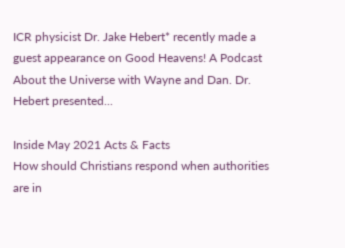ICR physicist Dr. Jake Hebert* recently made a guest appearance on Good Heavens! A Podcast About the Universe with Wayne and Dan. Dr. Hebert presented...

Inside May 2021 Acts & Facts
How should Christians respond when authorities are in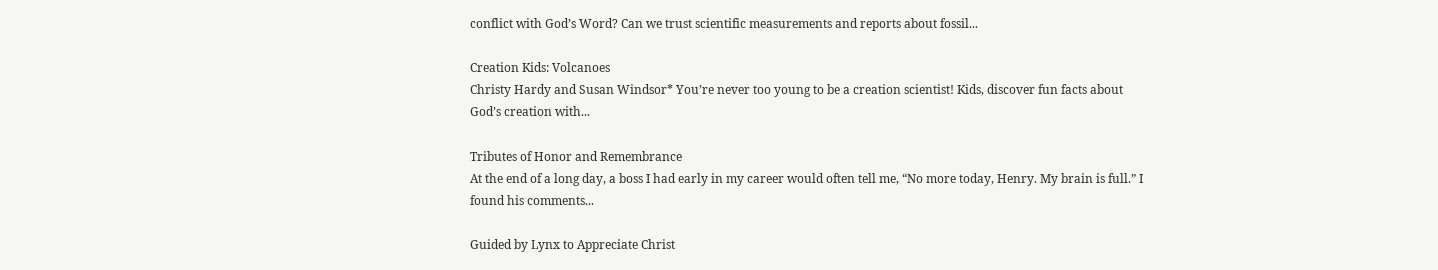conflict with God’s Word? Can we trust scientific measurements and reports about fossil...

Creation Kids: Volcanoes
Christy Hardy and Susan Windsor* You’re never too young to be a creation scientist! Kids, discover fun facts about God’s creation with...

Tributes of Honor and Remembrance
At the end of a long day, a boss I had early in my career would often tell me, “No more today, Henry. My brain is full.” I found his comments...

Guided by Lynx to Appreciate Christ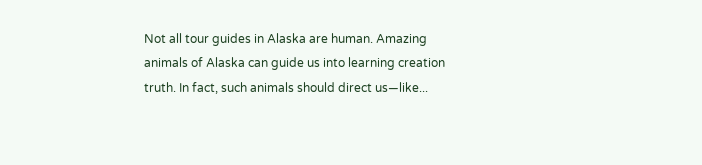Not all tour guides in Alaska are human. Amazing animals of Alaska can guide us into learning creation truth. In fact, such animals should direct us—like...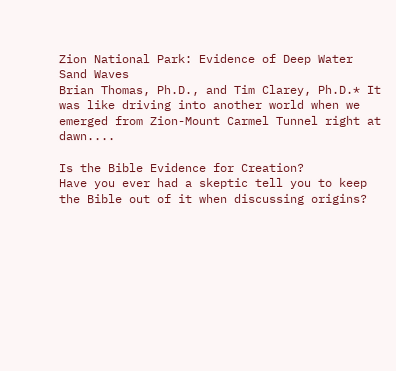Zion National Park: Evidence of Deep Water Sand Waves
Brian Thomas, Ph.D., and Tim Clarey, Ph.D.* It was like driving into another world when we emerged from Zion-Mount Carmel Tunnel right at dawn....

Is the Bible Evidence for Creation?
Have you ever had a skeptic tell you to keep the Bible out of it when discussing origins?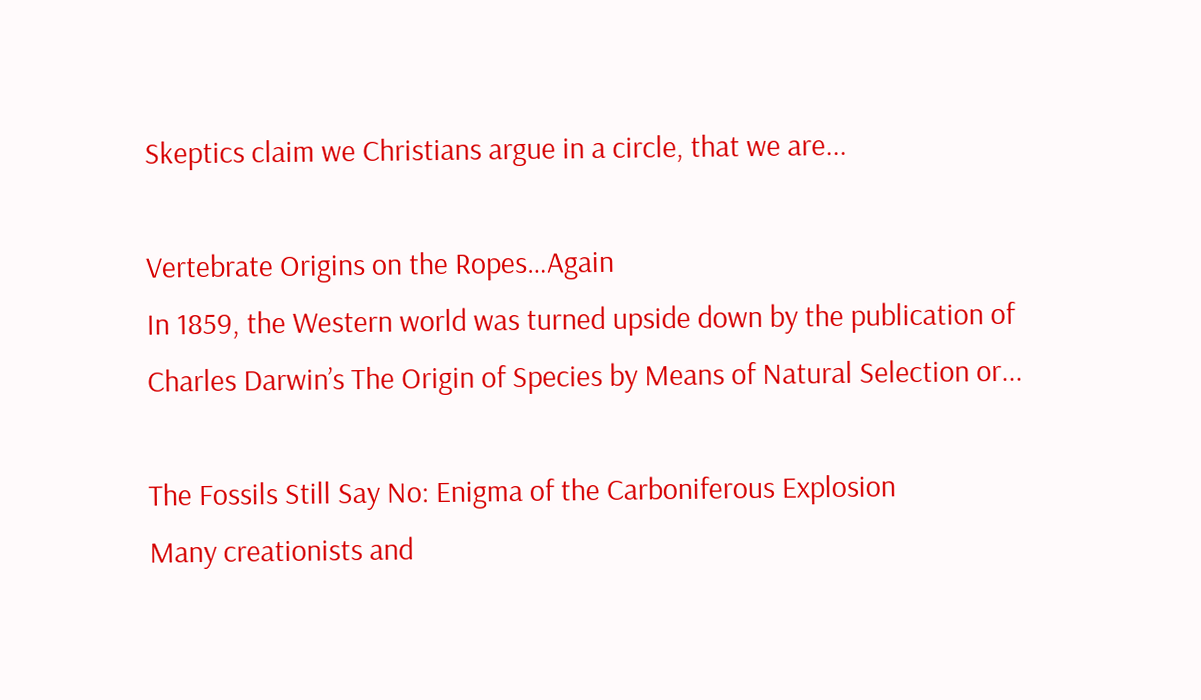Skeptics claim we Christians argue in a circle, that we are...

Vertebrate Origins on the Ropes…Again
In 1859, the Western world was turned upside down by the publication of Charles Darwin’s The Origin of Species by Means of Natural Selection or...

The Fossils Still Say No: Enigma of the Carboniferous Explosion
Many creationists and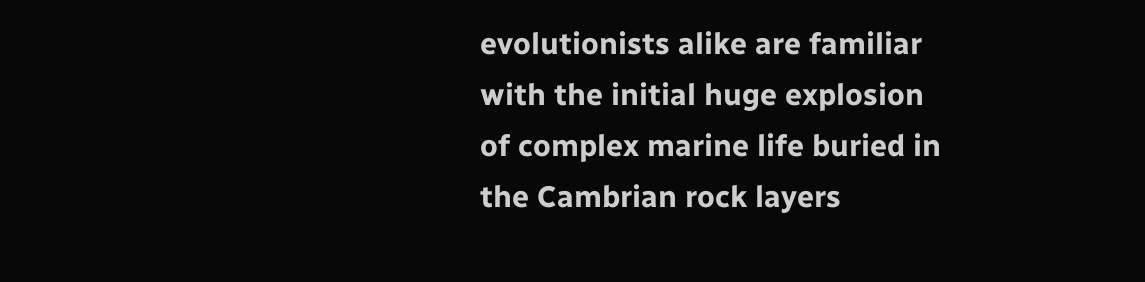evolutionists alike are familiar with the initial huge explosion of complex marine life buried in the Cambrian rock layers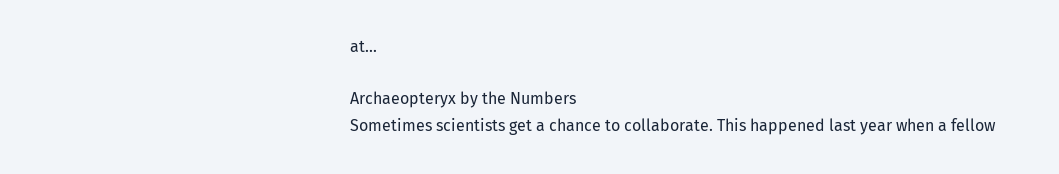at...

Archaeopteryx by the Numbers
Sometimes scientists get a chance to collaborate. This happened last year when a fellow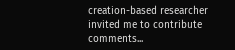creation-based researcher invited me to contribute comments...